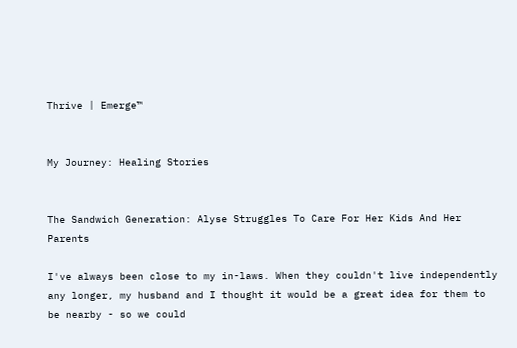Thrive | Emerge™


My Journey: Healing Stories


The Sandwich Generation: Alyse Struggles To Care For Her Kids And Her Parents

I've always been close to my in-laws. When they couldn't live independently any longer, my husband and I thought it would be a great idea for them to be nearby - so we could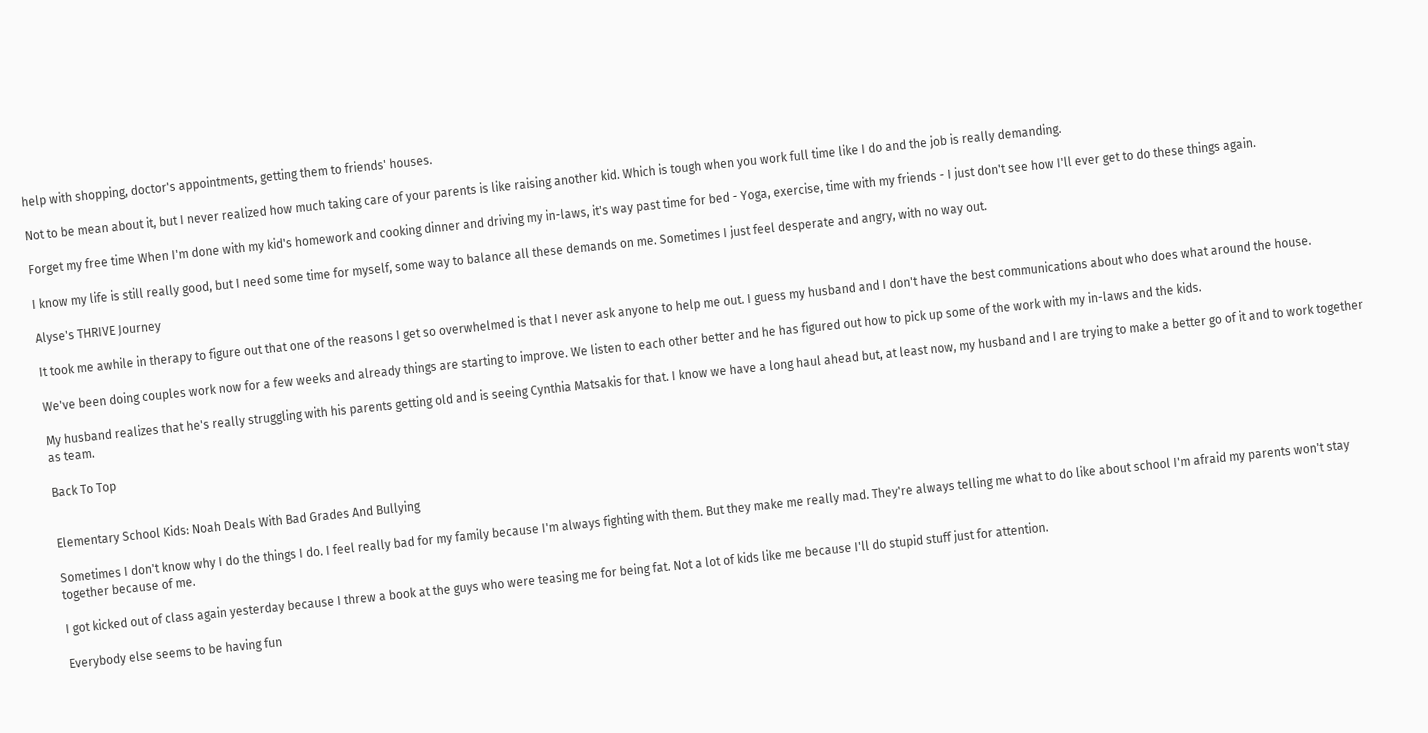help with shopping, doctor's appointments, getting them to friends' houses.

Not to be mean about it, but I never realized how much taking care of your parents is like raising another kid. Which is tough when you work full time like I do and the job is really demanding.

Forget my free time When I'm done with my kid's homework and cooking dinner and driving my in-laws, it's way past time for bed - Yoga, exercise, time with my friends - I just don't see how I'll ever get to do these things again.

I know my life is still really good, but I need some time for myself, some way to balance all these demands on me. Sometimes I just feel desperate and angry, with no way out.

Alyse's THRIVE Journey

It took me awhile in therapy to figure out that one of the reasons I get so overwhelmed is that I never ask anyone to help me out. I guess my husband and I don't have the best communications about who does what around the house.

We've been doing couples work now for a few weeks and already things are starting to improve. We listen to each other better and he has figured out how to pick up some of the work with my in-laws and the kids.

My husband realizes that he's really struggling with his parents getting old and is seeing Cynthia Matsakis for that. I know we have a long haul ahead but, at least now, my husband and I are trying to make a better go of it and to work together as team.

Back To Top


Elementary School Kids: Noah Deals With Bad Grades And Bullying

Sometimes I don't know why I do the things I do. I feel really bad for my family because I'm always fighting with them. But they make me really mad. They're always telling me what to do like about school I'm afraid my parents won't stay together because of me.

I got kicked out of class again yesterday because I threw a book at the guys who were teasing me for being fat. Not a lot of kids like me because I'll do stupid stuff just for attention.

Everybody else seems to be having fun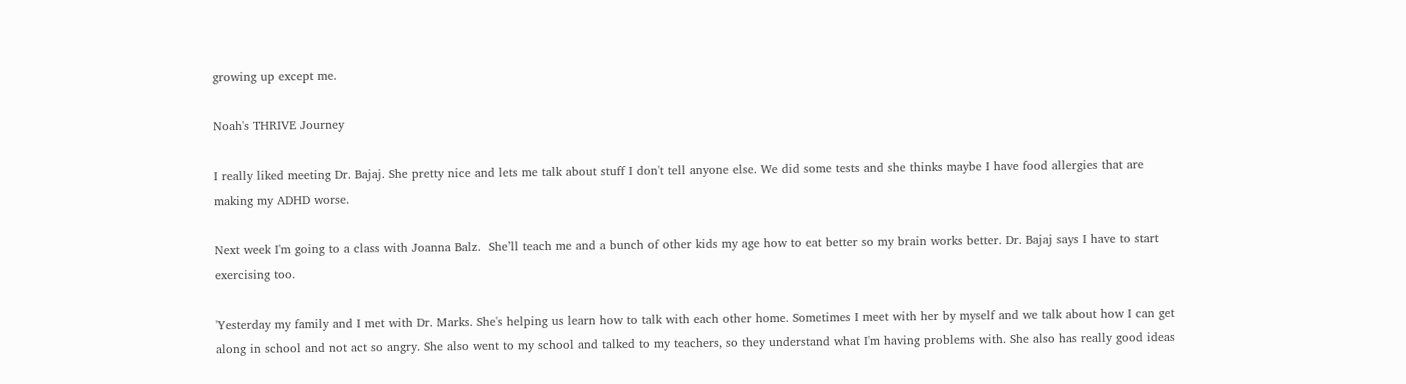growing up except me.

Noah's THRIVE Journey

I really liked meeting Dr. Bajaj. She pretty nice and lets me talk about stuff I don't tell anyone else. We did some tests and she thinks maybe I have food allergies that are making my ADHD worse.

Next week I'm going to a class with Joanna Balz.  She’ll teach me and a bunch of other kids my age how to eat better so my brain works better. Dr. Bajaj says I have to start exercising too.

'Yesterday my family and I met with Dr. Marks. She's helping us learn how to talk with each other home. Sometimes I meet with her by myself and we talk about how I can get along in school and not act so angry. She also went to my school and talked to my teachers, so they understand what I'm having problems with. She also has really good ideas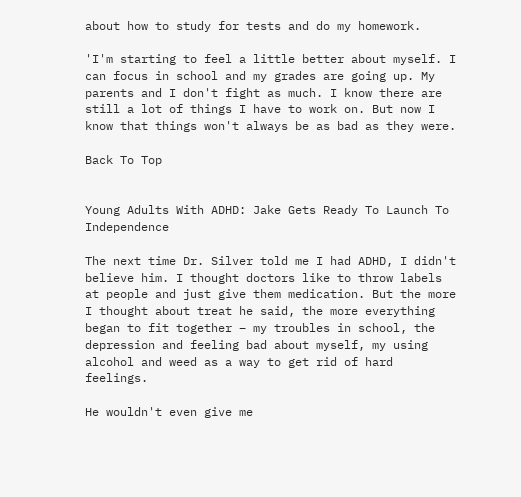about how to study for tests and do my homework.

'I'm starting to feel a little better about myself. I can focus in school and my grades are going up. My parents and I don't fight as much. I know there are still a lot of things I have to work on. But now I know that things won't always be as bad as they were.

Back To Top


Young Adults With ADHD: Jake Gets Ready To Launch To Independence

The next time Dr. Silver told me I had ADHD, I didn't believe him. I thought doctors like to throw labels at people and just give them medication. But the more I thought about treat he said, the more everything began to fit together – my troubles in school, the depression and feeling bad about myself, my using alcohol and weed as a way to get rid of hard feelings.

He wouldn't even give me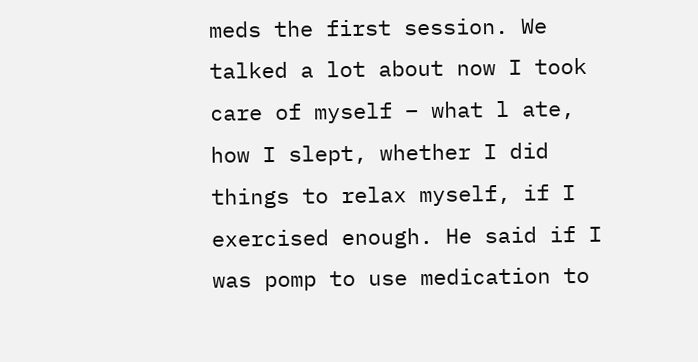meds the first session. We talked a lot about now I took care of myself – what l ate, how I slept, whether I did things to relax myself, if I exercised enough. He said if I was pomp to use medication to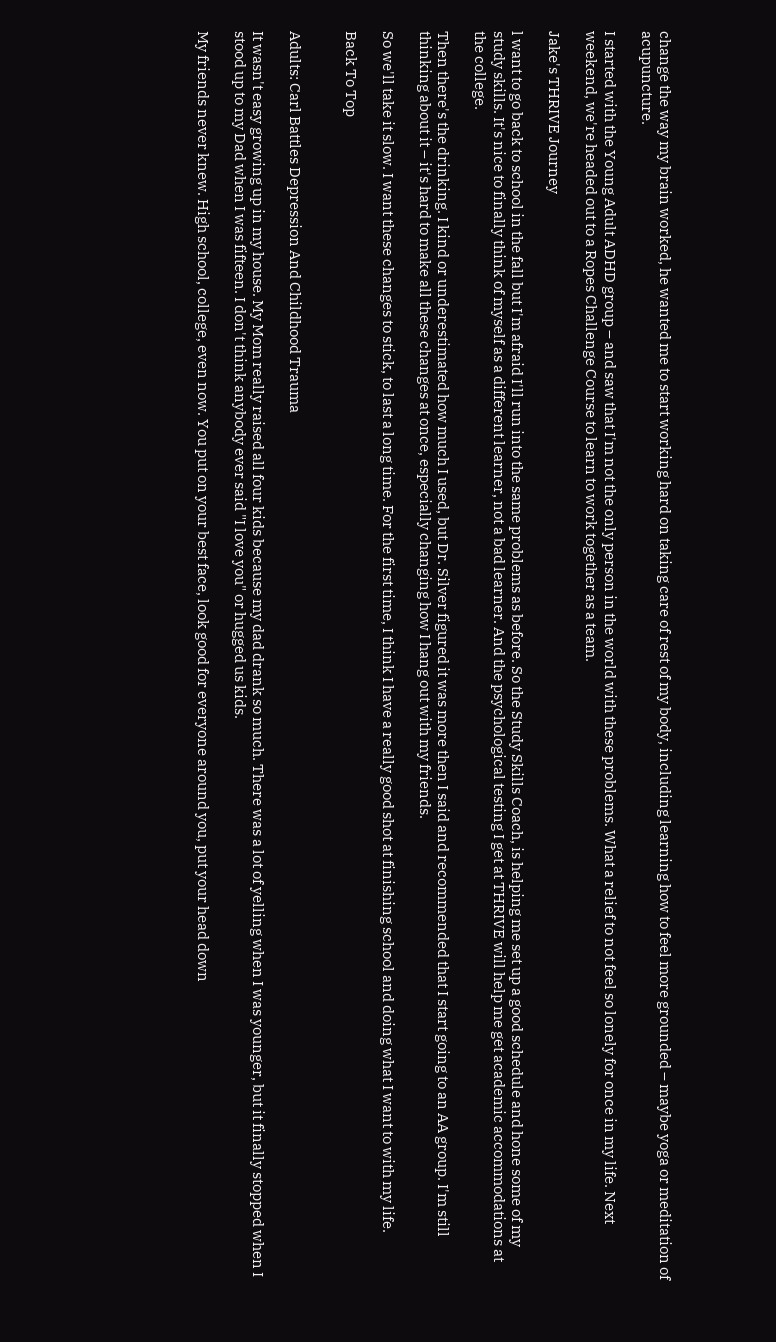change the way my brain worked, he wanted me to start working hard on taking care of rest of my body, including learning how to feel more grounded – maybe yoga or meditation of acupuncture.

I started with the Young Adult ADHD group – and saw that I'm not the only person in the world with these problems. What a relief to not feel so lonely for once in my life. Next weekend, we're headed out to a Ropes Challenge Course to learn to work together as a team.

Jake's THRIVE Journey

l want to go back to school in the fall but I'm afraid I'll run into the same problems as before. So the Study Skills Coach, is helping me set up a good schedule and hone some of my study skills. It's nice to finally think of myself as a different learner, not a bad learner. And the psychological testing I get at THRIVE will help me get academic accommodations at the college.

Then there's the drinking. I kind or underestimated how much I used, but Dr. Silver figured it was more then I said and recommended that I start going to an AA group. I'm still thinking about it – it's hard to make all these changes at once, especially changing how I hang out with my friends.

So we'll take it slow. I want these changes to stick, to last a long time. For the first time, I think I have a really good shot at finishing school and doing what I want to with my life.

Back To Top


Adults: Carl Battles Depression And Childhood Trauma

It wasn't easy growing up in my house. My Mom really raised all four kids because my dad drank so much. There was a lot of yelling when I was younger, but it finally stopped when I stood up to my Dad when I was fifteen. I don't think anybody ever said "I love you" or hugged us kids.

My friends never knew. High school, college, even now. You put on your best face, look good for everyone around you, put your head down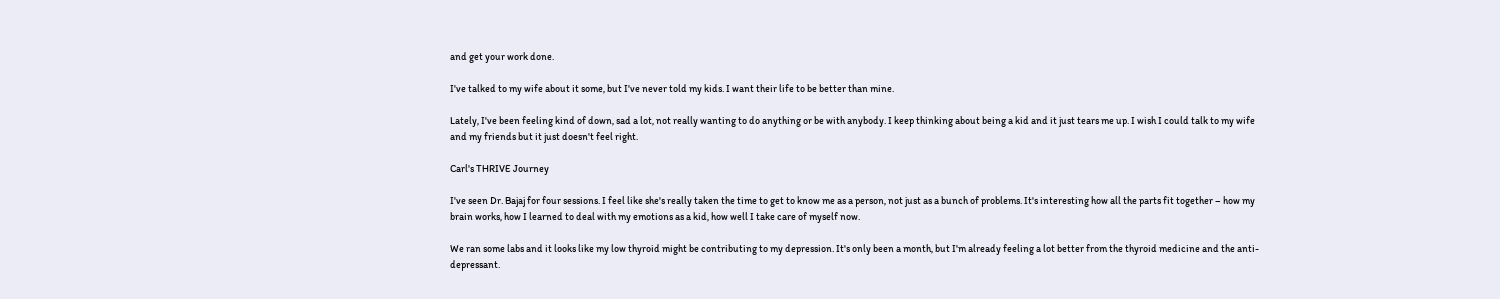and get your work done.

I've talked to my wife about it some, but I've never told my kids. I want their life to be better than mine.

Lately, I've been feeling kind of down, sad a lot, not really wanting to do anything or be with anybody. I keep thinking about being a kid and it just tears me up. I wish I could talk to my wife and my friends but it just doesn't feel right.

Carl's THRIVE Journey

I've seen Dr. Bajaj for four sessions. I feel like she's really taken the time to get to know me as a person, not just as a bunch of problems. It's interesting how all the parts fit together – how my brain works, how I learned to deal with my emotions as a kid, how well I take care of myself now.

We ran some labs and it looks like my low thyroid might be contributing to my depression. It's only been a month, but I'm already feeling a lot better from the thyroid medicine and the anti-depressant.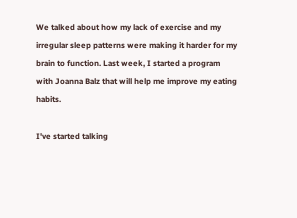We talked about how my lack of exercise and my irregular sleep patterns were making it harder for my brain to function. Last week, I started a program with Joanna Balz that will help me improve my eating habits.

I've started talking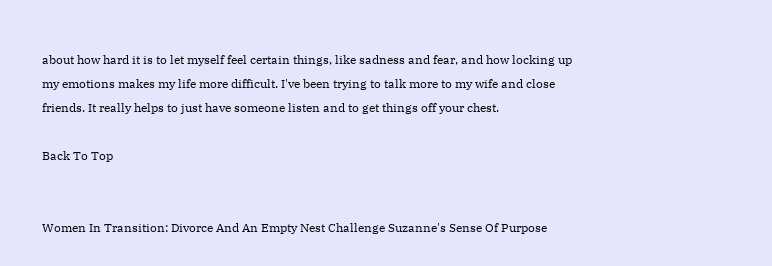about how hard it is to let myself feel certain things, like sadness and fear, and how locking up my emotions makes my life more difficult. I've been trying to talk more to my wife and close friends. It really helps to just have someone listen and to get things off your chest.

Back To Top


Women In Transition: Divorce And An Empty Nest Challenge Suzanne's Sense Of Purpose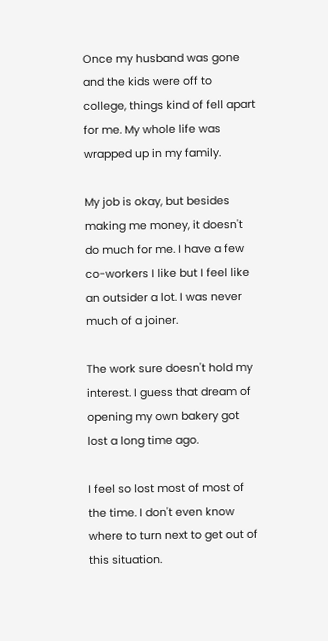Once my husband was gone and the kids were off to college, things kind of fell apart for me. My whole life was wrapped up in my family.

My job is okay, but besides making me money, it doesn't do much for me. I have a few co-workers I like but I feel like an outsider a lot. I was never much of a joiner.

The work sure doesn't hold my interest. I guess that dream of opening my own bakery got lost a long time ago.

I feel so lost most of most of the time. I don't even know where to turn next to get out of this situation.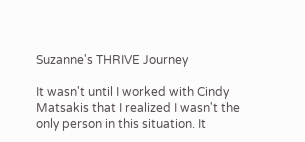Suzanne's THRIVE Journey

It wasn't until I worked with Cindy Matsakis that I realized I wasn't the only person in this situation. It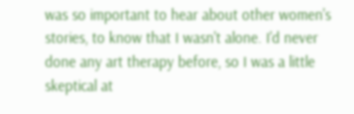was so important to hear about other women's stories, to know that I wasn't alone. I'd never done any art therapy before, so I was a little skeptical at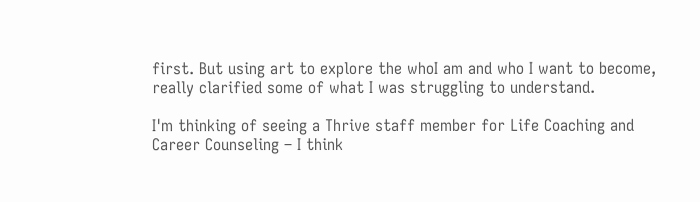first. But using art to explore the whoI am and who I want to become, really clarified some of what I was struggling to understand.

I'm thinking of seeing a Thrive staff member for Life Coaching and Career Counseling – I think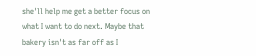she'll help me get a better focus on what I want to do next. Maybe that bakery isn't as far off as I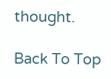thought.

Back To Top